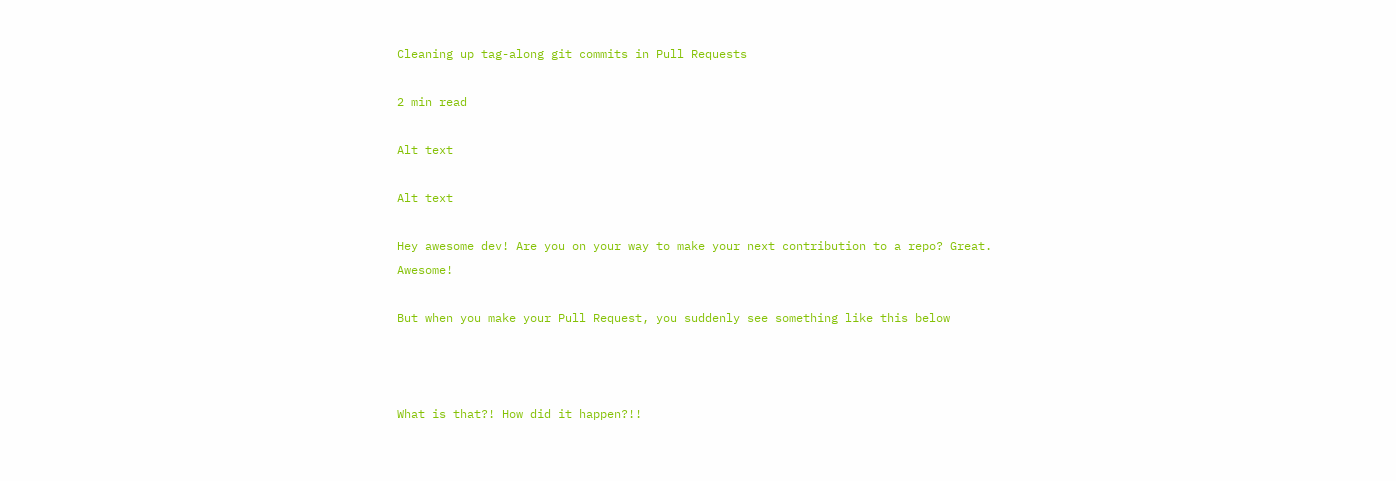Cleaning up tag-along git commits in Pull Requests

2 min read

Alt text

Alt text

Hey awesome dev! Are you on your way to make your next contribution to a repo? Great. Awesome!

But when you make your Pull Request, you suddenly see something like this below



What is that?! How did it happen?!!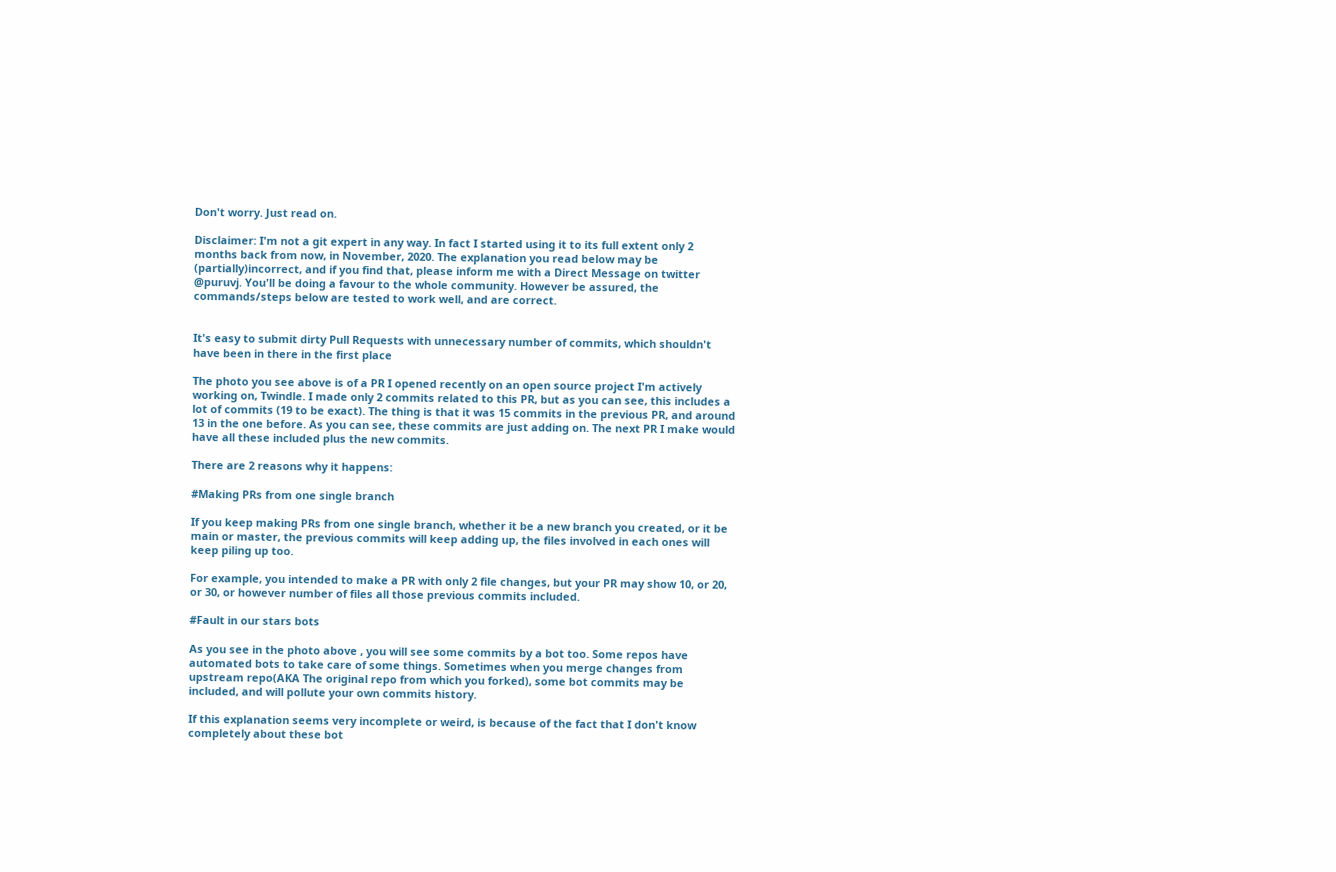Don't worry. Just read on.

Disclaimer: I'm not a git expert in any way. In fact I started using it to its full extent only 2 months back from now, in November, 2020. The explanation you read below may be (partially)incorrect, and if you find that, please inform me with a Direct Message on twitter @puruvj. You'll be doing a favour to the whole community. However be assured, the commands/steps below are tested to work well, and are correct.


It's easy to submit dirty Pull Requests with unnecessary number of commits, which shouldn't have been in there in the first place

The photo you see above is of a PR I opened recently on an open source project I'm actively working on, Twindle. I made only 2 commits related to this PR, but as you can see, this includes a lot of commits (19 to be exact). The thing is that it was 15 commits in the previous PR, and around 13 in the one before. As you can see, these commits are just adding on. The next PR I make would have all these included plus the new commits.

There are 2 reasons why it happens:

#Making PRs from one single branch

If you keep making PRs from one single branch, whether it be a new branch you created, or it be main or master, the previous commits will keep adding up, the files involved in each ones will keep piling up too.

For example, you intended to make a PR with only 2 file changes, but your PR may show 10, or 20, or 30, or however number of files all those previous commits included.

#Fault in our stars bots

As you see in the photo above , you will see some commits by a bot too. Some repos have automated bots to take care of some things. Sometimes when you merge changes from upstream repo(AKA The original repo from which you forked), some bot commits may be included, and will pollute your own commits history.

If this explanation seems very incomplete or weird, is because of the fact that I don't know completely about these bot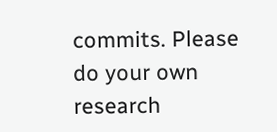commits. Please do your own research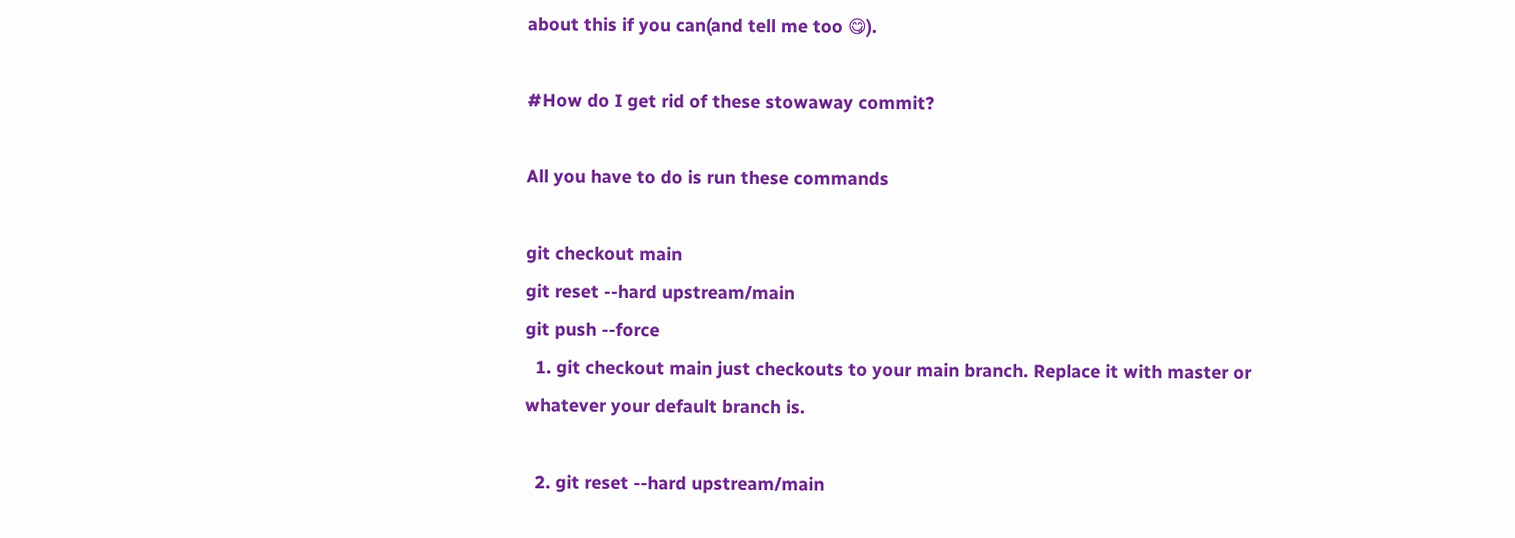about this if you can(and tell me too 😋).

#How do I get rid of these stowaway commit?

All you have to do is run these commands

git checkout main
git reset --hard upstream/main
git push --force
  1. git checkout main just checkouts to your main branch. Replace it with master or whatever your default branch is.

  2. git reset --hard upstream/main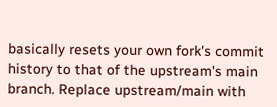basically resets your own fork's commit history to that of the upstream's main branch. Replace upstream/main with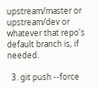upstream/master or upstream/dev or whatever that repo's default branch is, if needed.

  3. git push --force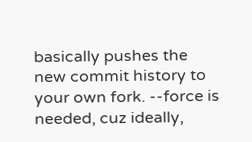basically pushes the new commit history to your own fork. --force is needed, cuz ideally,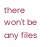there won't be any files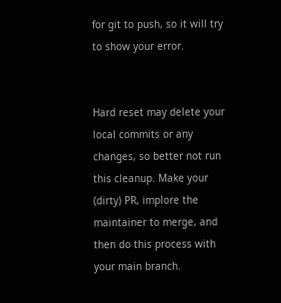for git to push, so it will try to show your error.


Hard reset may delete your local commits or any changes, so better not run this cleanup. Make your (dirty) PR, implore the maintainer to merge, and then do this process with your main branch.